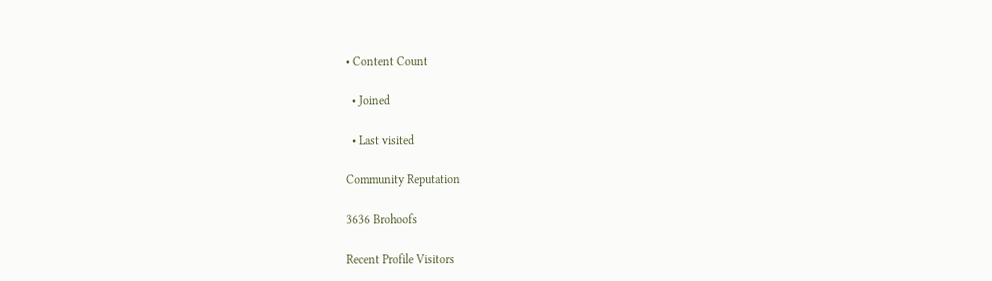• Content Count

  • Joined

  • Last visited

Community Reputation

3636 Brohoofs

Recent Profile Visitors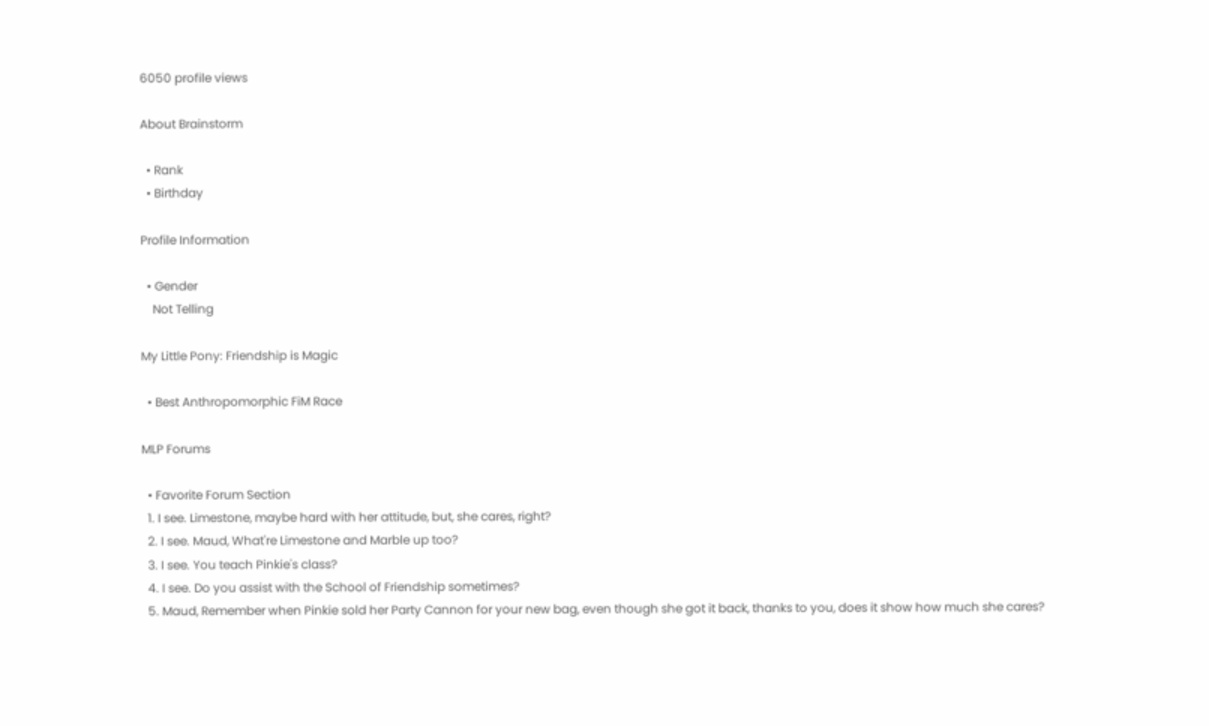6050 profile views

About Brainstorm

  • Rank
  • Birthday

Profile Information

  • Gender
    Not Telling

My Little Pony: Friendship is Magic

  • Best Anthropomorphic FiM Race

MLP Forums

  • Favorite Forum Section
  1. I see. Limestone, maybe hard with her attitude, but, she cares, right?
  2. I see. Maud, What're Limestone and Marble up too?
  3. I see. You teach Pinkie's class?
  4. I see. Do you assist with the School of Friendship sometimes?
  5. Maud, Remember when Pinkie sold her Party Cannon for your new bag, even though she got it back, thanks to you, does it show how much she cares?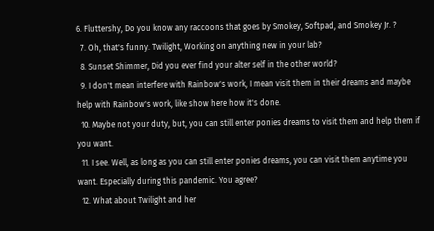6. Fluttershy, Do you know any raccoons that goes by Smokey, Softpad, and Smokey Jr. ?
  7. Oh, that's funny. Twilight, Working on anything new in your lab?
  8. Sunset Shimmer, Did you ever find your alter self in the other world?
  9. I don't mean interfere with Rainbow's work, I mean visit them in their dreams and maybe help with Rainbow's work, like show here how it's done.
  10. Maybe not your duty, but, you can still enter ponies dreams to visit them and help them if you want.
  11. I see. Well, as long as you can still enter ponies dreams, you can visit them anytime you want. Especially during this pandemic. You agree?
  12. What about Twilight and her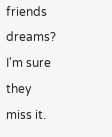friends dreams? I'm sure they miss it.